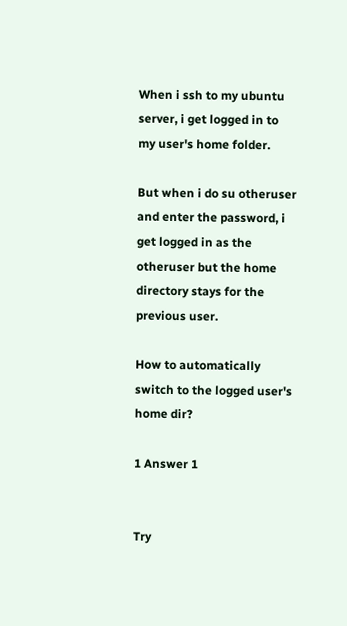When i ssh to my ubuntu server, i get logged in to my user's home folder.

But when i do su otheruser and enter the password, i get logged in as the otheruser but the home directory stays for the previous user.

How to automatically switch to the logged user's home dir?

1 Answer 1


Try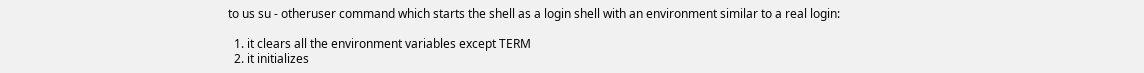to us su - otheruser command which starts the shell as a login shell with an environment similar to a real login:

  1. it clears all the environment variables except TERM
  2. it initializes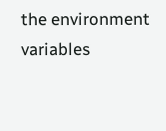the environment variables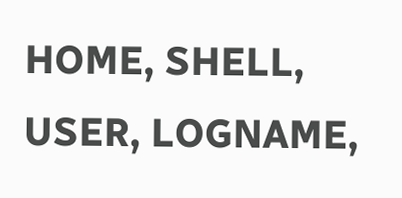HOME, SHELL, USER, LOGNAME,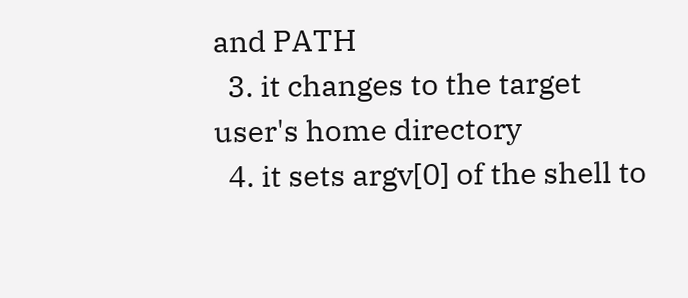and PATH
  3. it changes to the target user's home directory
  4. it sets argv[0] of the shell to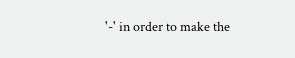'-' in order to make the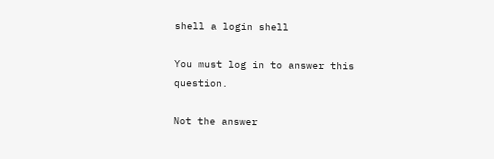shell a login shell

You must log in to answer this question.

Not the answer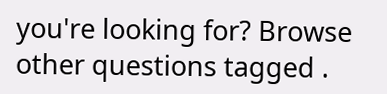you're looking for? Browse other questions tagged .